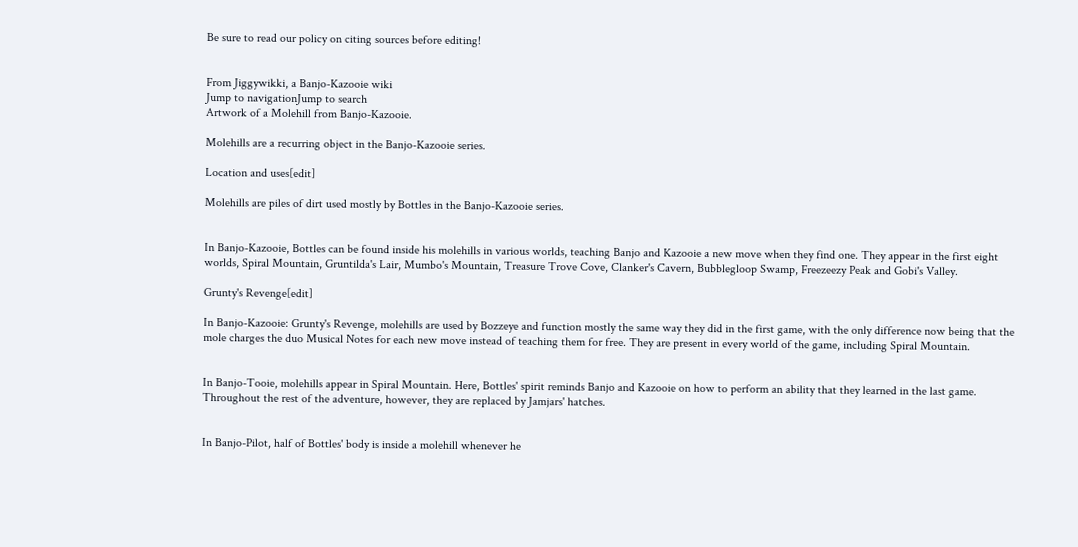Be sure to read our policy on citing sources before editing!


From Jiggywikki, a Banjo-Kazooie wiki
Jump to navigationJump to search
Artwork of a Molehill from Banjo-Kazooie.

Molehills are a recurring object in the Banjo-Kazooie series.

Location and uses[edit]

Molehills are piles of dirt used mostly by Bottles in the Banjo-Kazooie series.


In Banjo-Kazooie, Bottles can be found inside his molehills in various worlds, teaching Banjo and Kazooie a new move when they find one. They appear in the first eight worlds, Spiral Mountain, Gruntilda's Lair, Mumbo's Mountain, Treasure Trove Cove, Clanker's Cavern, Bubblegloop Swamp, Freezeezy Peak and Gobi's Valley.

Grunty's Revenge[edit]

In Banjo-Kazooie: Grunty's Revenge, molehills are used by Bozzeye and function mostly the same way they did in the first game, with the only difference now being that the mole charges the duo Musical Notes for each new move instead of teaching them for free. They are present in every world of the game, including Spiral Mountain.


In Banjo-Tooie, molehills appear in Spiral Mountain. Here, Bottles' spirit reminds Banjo and Kazooie on how to perform an ability that they learned in the last game. Throughout the rest of the adventure, however, they are replaced by Jamjars' hatches.


In Banjo-Pilot, half of Bottles' body is inside a molehill whenever he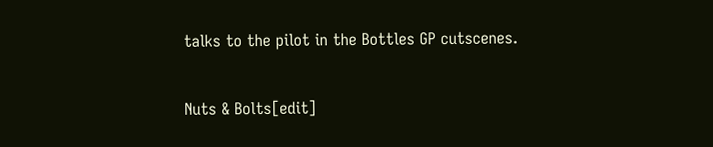talks to the pilot in the Bottles GP cutscenes.

Nuts & Bolts[edit]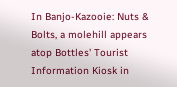In Banjo-Kazooie: Nuts & Bolts, a molehill appears atop Bottles' Tourist Information Kiosk in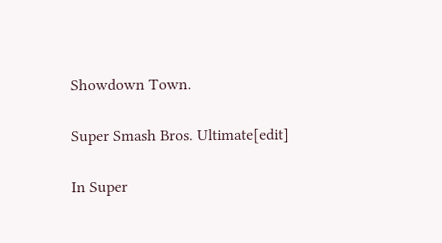Showdown Town.

Super Smash Bros. Ultimate[edit]

In Super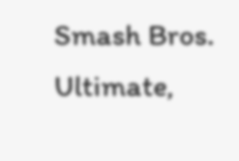Smash Bros. Ultimate,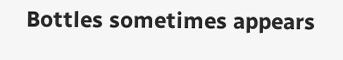Bottles sometimes appears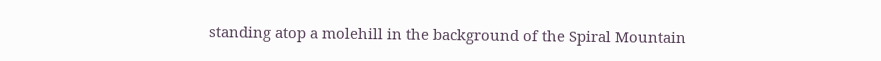standing atop a molehill in the background of the Spiral Mountain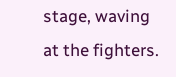stage, waving at the fighters.